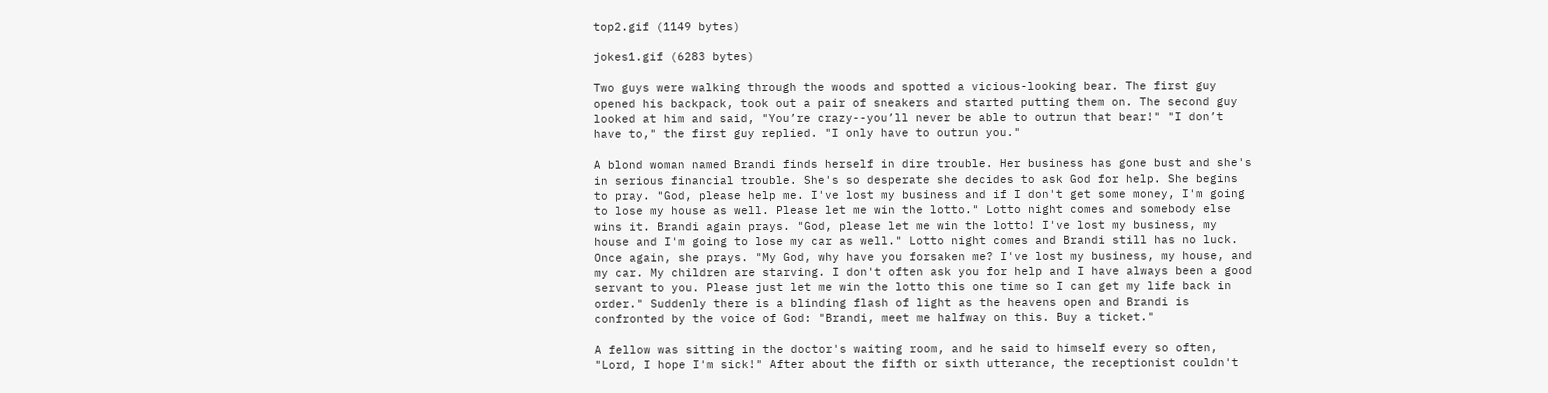top2.gif (1149 bytes)

jokes1.gif (6283 bytes)

Two guys were walking through the woods and spotted a vicious-looking bear. The first guy opened his backpack, took out a pair of sneakers and started putting them on. The second guy looked at him and said, "You’re crazy--you’ll never be able to outrun that bear!" "I don’t have to," the first guy replied. "I only have to outrun you."

A blond woman named Brandi finds herself in dire trouble. Her business has gone bust and she's in serious financial trouble. She's so desperate she decides to ask God for help. She begins to pray. "God, please help me. I've lost my business and if I don't get some money, I'm going to lose my house as well. Please let me win the lotto." Lotto night comes and somebody else wins it. Brandi again prays. "God, please let me win the lotto! I've lost my business, my house and I'm going to lose my car as well." Lotto night comes and Brandi still has no luck. Once again, she prays. "My God, why have you forsaken me? I've lost my business, my house, and my car. My children are starving. I don't often ask you for help and I have always been a good servant to you. Please just let me win the lotto this one time so I can get my life back in order." Suddenly there is a blinding flash of light as the heavens open and Brandi is confronted by the voice of God: "Brandi, meet me halfway on this. Buy a ticket."

A fellow was sitting in the doctor's waiting room, and he said to himself every so often, "Lord, I hope I'm sick!" After about the fifth or sixth utterance, the receptionist couldn't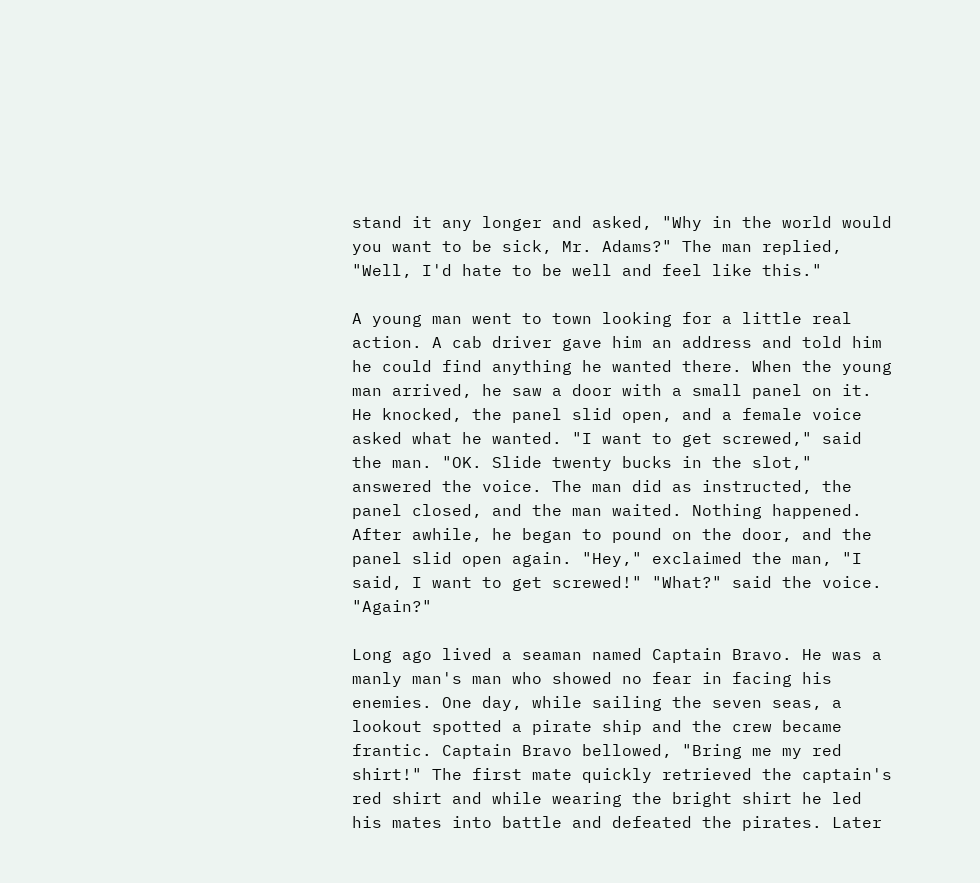stand it any longer and asked, "Why in the world would you want to be sick, Mr. Adams?" The man replied, "Well, I'd hate to be well and feel like this."

A young man went to town looking for a little real action. A cab driver gave him an address and told him he could find anything he wanted there. When the young man arrived, he saw a door with a small panel on it. He knocked, the panel slid open, and a female voice asked what he wanted. "I want to get screwed," said the man. "OK. Slide twenty bucks in the slot," answered the voice. The man did as instructed, the panel closed, and the man waited. Nothing happened. After awhile, he began to pound on the door, and the panel slid open again. "Hey," exclaimed the man, "I said, I want to get screwed!" "What?" said the voice. "Again?"

Long ago lived a seaman named Captain Bravo. He was a manly man's man who showed no fear in facing his enemies. One day, while sailing the seven seas, a lookout spotted a pirate ship and the crew became frantic. Captain Bravo bellowed, "Bring me my red shirt!" The first mate quickly retrieved the captain's red shirt and while wearing the bright shirt he led his mates into battle and defeated the pirates. Later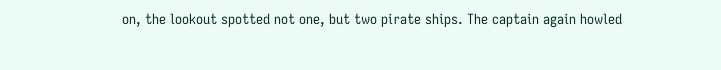on, the lookout spotted not one, but two pirate ships. The captain again howled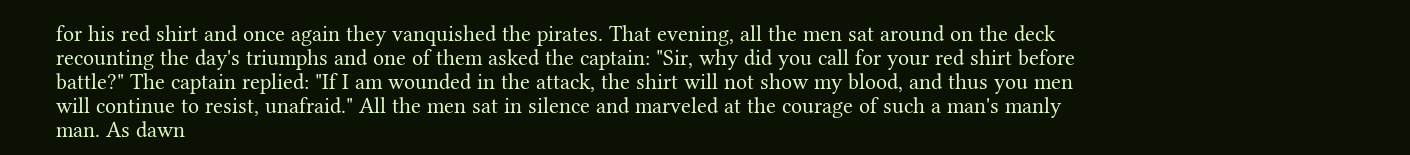for his red shirt and once again they vanquished the pirates. That evening, all the men sat around on the deck recounting the day's triumphs and one of them asked the captain: "Sir, why did you call for your red shirt before battle?" The captain replied: "If I am wounded in the attack, the shirt will not show my blood, and thus you men will continue to resist, unafraid." All the men sat in silence and marveled at the courage of such a man's manly man. As dawn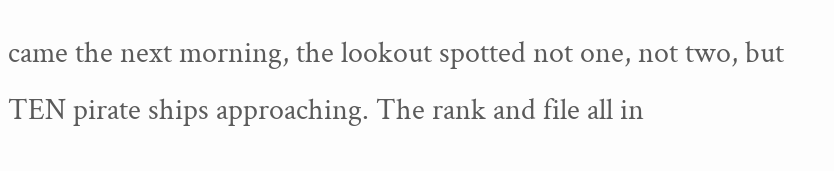came the next morning, the lookout spotted not one, not two, but TEN pirate ships approaching. The rank and file all in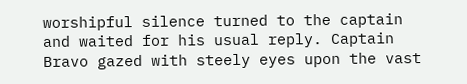worshipful silence turned to the captain and waited for his usual reply. Captain Bravo gazed with steely eyes upon the vast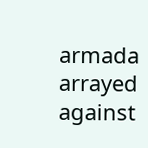armada arrayed against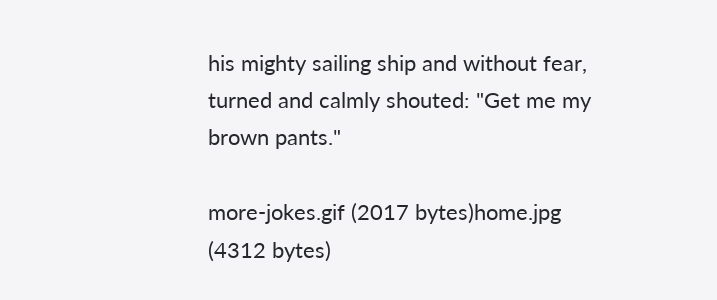his mighty sailing ship and without fear, turned and calmly shouted: "Get me my brown pants."

more-jokes.gif (2017 bytes)home.jpg (4312 bytes)